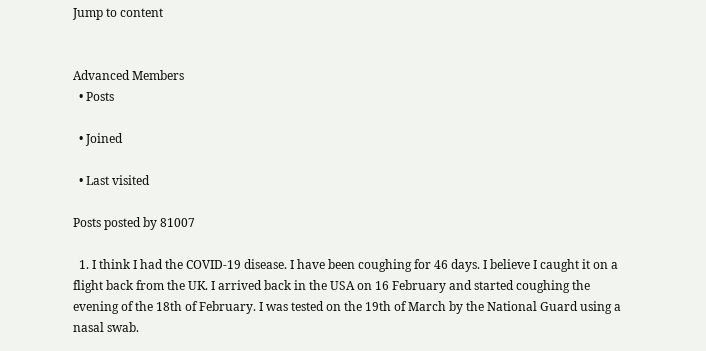Jump to content


Advanced Members
  • Posts

  • Joined

  • Last visited

Posts posted by 81007

  1. I think I had the COVID-19 disease. I have been coughing for 46 days. I believe I caught it on a flight back from the UK. I arrived back in the USA on 16 February and started coughing the evening of the 18th of February. I was tested on the 19th of March by the National Guard using a nasal swab.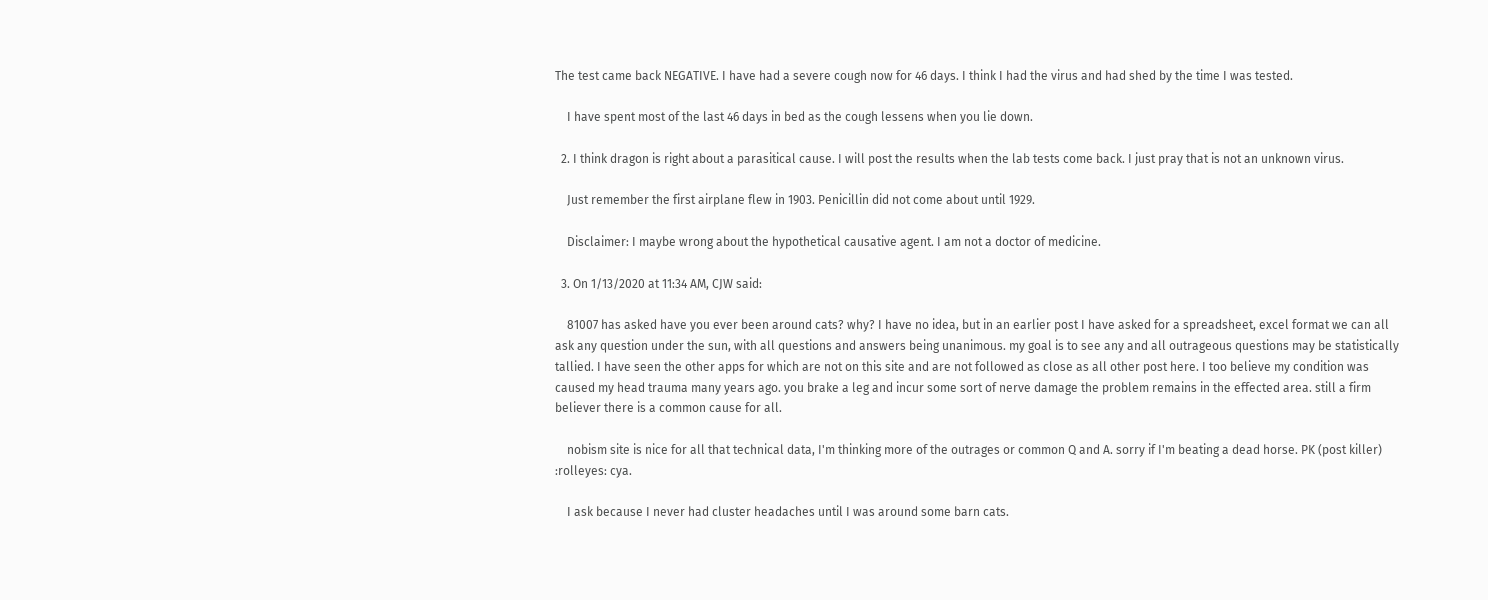The test came back NEGATIVE. I have had a severe cough now for 46 days. I think I had the virus and had shed by the time I was tested.

    I have spent most of the last 46 days in bed as the cough lessens when you lie down.

  2. I think dragon is right about a parasitical cause. I will post the results when the lab tests come back. I just pray that is not an unknown virus.

    Just remember the first airplane flew in 1903. Penicillin did not come about until 1929.

    Disclaimer: I maybe wrong about the hypothetical causative agent. I am not a doctor of medicine.

  3. On 1/13/2020 at 11:34 AM, CJW said:

    81007 has asked have you ever been around cats? why? I have no idea, but in an earlier post I have asked for a spreadsheet, excel format we can all ask any question under the sun, with all questions and answers being unanimous. my goal is to see any and all outrageous questions may be statistically tallied. I have seen the other apps for which are not on this site and are not followed as close as all other post here. I too believe my condition was caused my head trauma many years ago. you brake a leg and incur some sort of nerve damage the problem remains in the effected area. still a firm believer there is a common cause for all.

    nobism site is nice for all that technical data, I'm thinking more of the outrages or common Q and A. sorry if I'm beating a dead horse. PK (post killer) :rolleyes: cya.

    I ask because I never had cluster headaches until I was around some barn cats.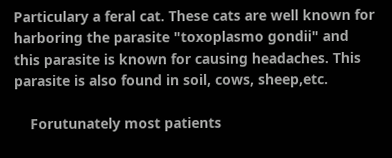Particulary a feral cat. These cats are well known for harboring the parasite "toxoplasmo gondii" and this parasite is known for causing headaches. This parasite is also found in soil, cows, sheep,etc.

    Forutunately most patients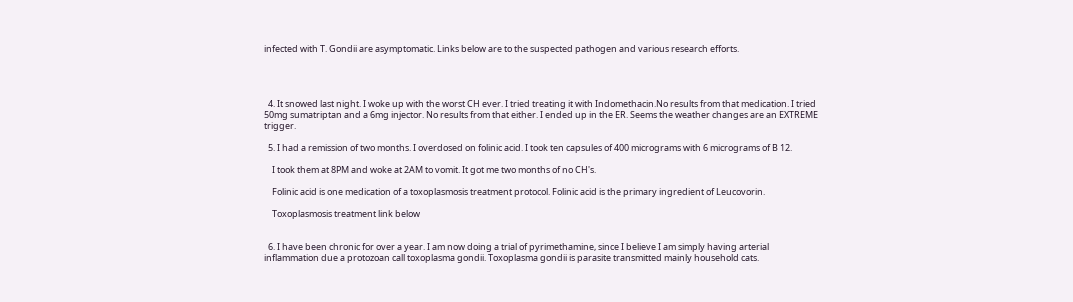infected with T. Gondii are asymptomatic. Links below are to the suspected pathogen and various research efforts.




  4. It snowed last night. I woke up with the worst CH ever. I tried treating it with Indomethacin.No results from that medication. I tried 50mg sumatriptan and a 6mg injector. No results from that either. I ended up in the ER. Seems the weather changes are an EXTREME trigger.

  5. I had a remission of two months. I overdosed on folinic acid. I took ten capsules of 400 micrograms with 6 micrograms of B 12.

    I took them at 8PM and woke at 2AM to vomit. It got me two months of no CH's.

    Folinic acid is one medication of a toxoplasmosis treatment protocol. Folinic acid is the primary ingredient of Leucovorin.

    Toxoplasmosis treatment link below


  6. I have been chronic for over a year. I am now doing a trial of pyrimethamine, since I believe I am simply having arterial inflammation due a protozoan call toxoplasma gondii. Toxoplasma gondii is parasite transmitted mainly household cats.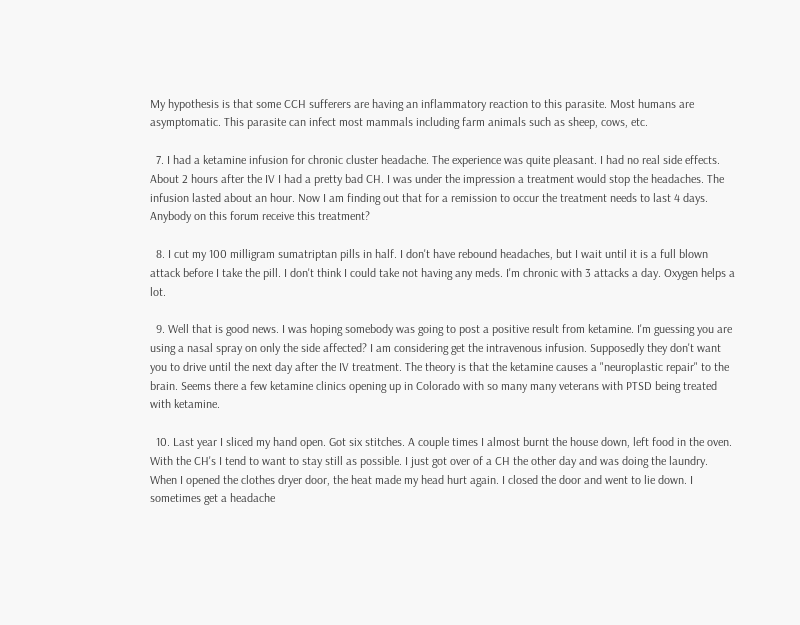My hypothesis is that some CCH sufferers are having an inflammatory reaction to this parasite. Most humans are asymptomatic. This parasite can infect most mammals including farm animals such as sheep, cows, etc.

  7. I had a ketamine infusion for chronic cluster headache. The experience was quite pleasant. I had no real side effects. About 2 hours after the IV I had a pretty bad CH. I was under the impression a treatment would stop the headaches. The infusion lasted about an hour. Now I am finding out that for a remission to occur the treatment needs to last 4 days. Anybody on this forum receive this treatment?

  8. I cut my 100 milligram sumatriptan pills in half. I don't have rebound headaches, but I wait until it is a full blown attack before I take the pill. I don't think I could take not having any meds. I'm chronic with 3 attacks a day. Oxygen helps a lot.

  9. Well that is good news. I was hoping somebody was going to post a positive result from ketamine. I'm guessing you are using a nasal spray on only the side affected? I am considering get the intravenous infusion. Supposedly they don't want you to drive until the next day after the IV treatment. The theory is that the ketamine causes a "neuroplastic repair" to the brain. Seems there a few ketamine clinics opening up in Colorado with so many many veterans with PTSD being treated with ketamine.

  10. Last year I sliced my hand open. Got six stitches. A couple times I almost burnt the house down, left food in the oven. With the CH's I tend to want to stay still as possible. I just got over of a CH the other day and was doing the laundry. When I opened the clothes dryer door, the heat made my head hurt again. I closed the door and went to lie down. I sometimes get a headache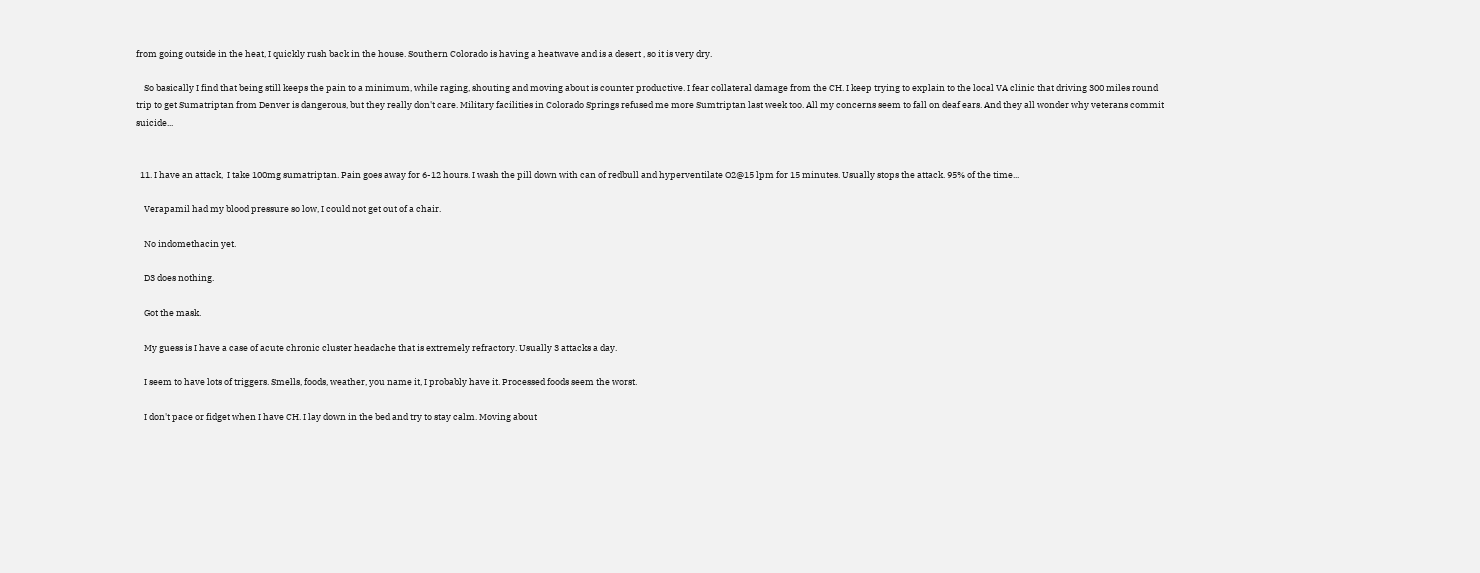from going outside in the heat, I quickly rush back in the house. Southern Colorado is having a heatwave and is a desert , so it is very dry.

    So basically I find that being still keeps the pain to a minimum, while raging, shouting and moving about is counter productive. I fear collateral damage from the CH. I keep trying to explain to the local VA clinic that driving 300 miles round trip to get Sumatriptan from Denver is dangerous, but they really don't care. Military facilities in Colorado Springs refused me more Sumtriptan last week too. All my concerns seem to fall on deaf ears. And they all wonder why veterans commit suicide...


  11. I have an attack,  I take 100mg sumatriptan. Pain goes away for 6-12 hours. I wash the pill down with can of redbull and hyperventilate O2@15 lpm for 15 minutes. Usually stops the attack. 95% of the time...

    Verapamil had my blood pressure so low, I could not get out of a chair.

    No indomethacin yet.

    D3 does nothing.

    Got the mask.

    My guess is I have a case of acute chronic cluster headache that is extremely refractory. Usually 3 attacks a day.

    I seem to have lots of triggers. Smells, foods, weather, you name it, I probably have it. Processed foods seem the worst.

    I don't pace or fidget when I have CH. I lay down in the bed and try to stay calm. Moving about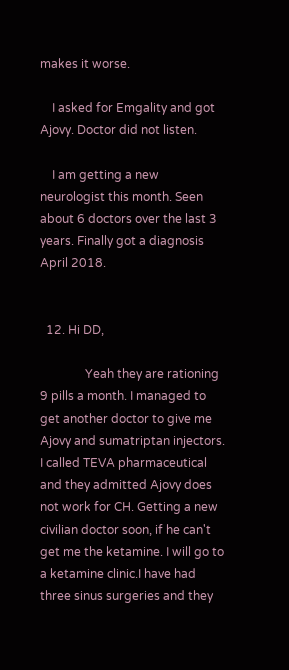makes it worse.

    I asked for Emgality and got Ajovy. Doctor did not listen.

    I am getting a new neurologist this month. Seen about 6 doctors over the last 3 years. Finally got a diagnosis April 2018.


  12. Hi DD,

               Yeah they are rationing 9 pills a month. I managed to get another doctor to give me Ajovy and sumatriptan injectors. I called TEVA pharmaceutical and they admitted Ajovy does not work for CH. Getting a new civilian doctor soon, if he can't get me the ketamine. I will go to a ketamine clinic.I have had three sinus surgeries and they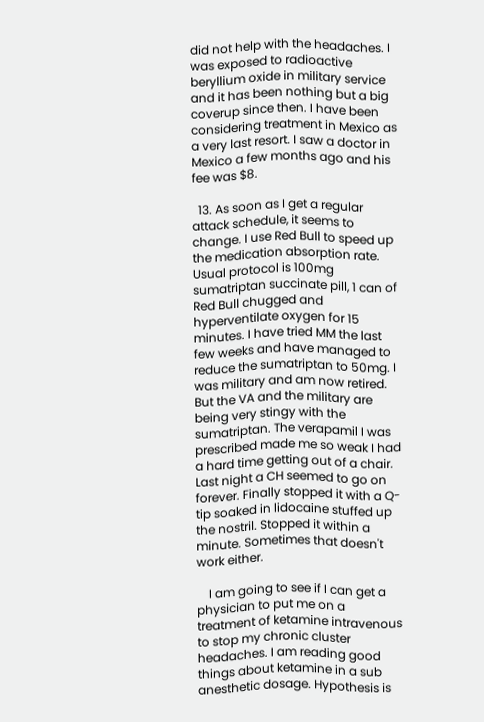did not help with the headaches. I was exposed to radioactive beryllium oxide in military service and it has been nothing but a big coverup since then. I have been considering treatment in Mexico as a very last resort. I saw a doctor in Mexico a few months ago and his fee was $8.

  13. As soon as I get a regular attack schedule, it seems to change. I use Red Bull to speed up the medication absorption rate. Usual protocol is 100mg sumatriptan succinate pill, 1 can of Red Bull chugged and hyperventilate oxygen for 15 minutes. I have tried MM the last few weeks and have managed to reduce the sumatriptan to 50mg. I was military and am now retired. But the VA and the military are being very stingy with the sumatriptan. The verapamil I was prescribed made me so weak I had a hard time getting out of a chair. Last night a CH seemed to go on forever. Finally stopped it with a Q-tip soaked in lidocaine stuffed up the nostril. Stopped it within a minute. Sometimes that doesn't work either.

    I am going to see if I can get a physician to put me on a treatment of ketamine intravenous to stop my chronic cluster headaches. I am reading good things about ketamine in a sub anesthetic dosage. Hypothesis is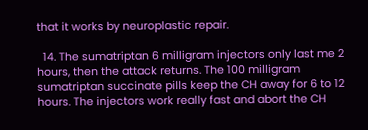that it works by neuroplastic repair.

  14. The sumatriptan 6 milligram injectors only last me 2 hours, then the attack returns. The 100 milligram sumatriptan succinate pills keep the CH away for 6 to 12 hours. The injectors work really fast and abort the CH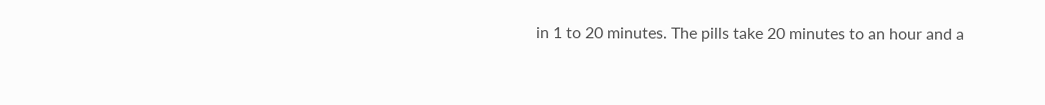in 1 to 20 minutes. The pills take 20 minutes to an hour and a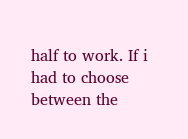half to work. If i had to choose between the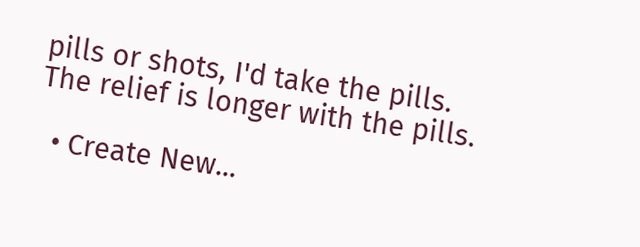pills or shots, I'd take the pills. The relief is longer with the pills.

  • Create New...